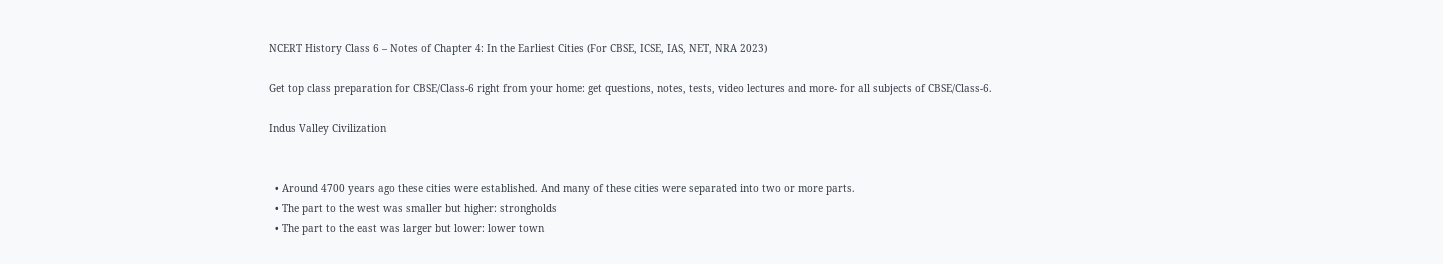NCERT History Class 6 – Notes of Chapter 4: In the Earliest Cities (For CBSE, ICSE, IAS, NET, NRA 2023)

Get top class preparation for CBSE/Class-6 right from your home: get questions, notes, tests, video lectures and more- for all subjects of CBSE/Class-6.

Indus Valley Civilization


  • Around 4700 years ago these cities were established. And many of these cities were separated into two or more parts.
  • The part to the west was smaller but higher: strongholds
  • The part to the east was larger but lower: lower town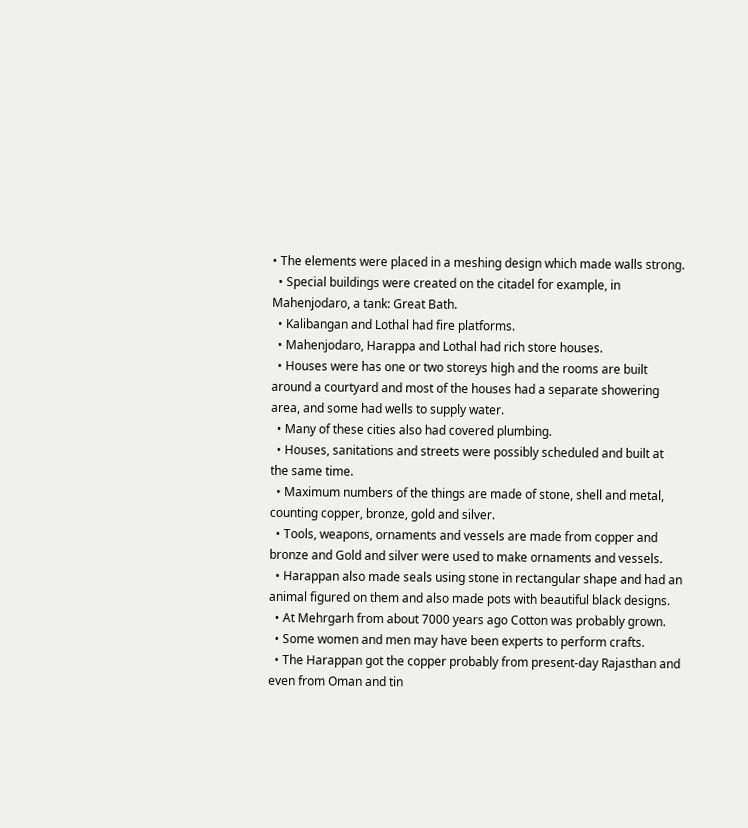• The elements were placed in a meshing design which made walls strong.
  • Special buildings were created on the citadel for example, in Mahenjodaro, a tank: Great Bath.
  • Kalibangan and Lothal had fire platforms.
  • Mahenjodaro, Harappa and Lothal had rich store houses.
  • Houses were has one or two storeys high and the rooms are built around a courtyard and most of the houses had a separate showering area, and some had wells to supply water.
  • Many of these cities also had covered plumbing.
  • Houses, sanitations and streets were possibly scheduled and built at the same time.
  • Maximum numbers of the things are made of stone, shell and metal, counting copper, bronze, gold and silver.
  • Tools, weapons, ornaments and vessels are made from copper and bronze and Gold and silver were used to make ornaments and vessels.
  • Harappan also made seals using stone in rectangular shape and had an animal figured on them and also made pots with beautiful black designs.
  • At Mehrgarh from about 7000 years ago Cotton was probably grown.
  • Some women and men may have been experts to perform crafts.
  • The Harappan got the copper probably from present-day Rajasthan and even from Oman and tin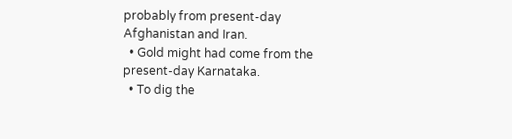probably from present-day Afghanistan and Iran.
  • Gold might had come from the present-day Karnataka.
  • To dig the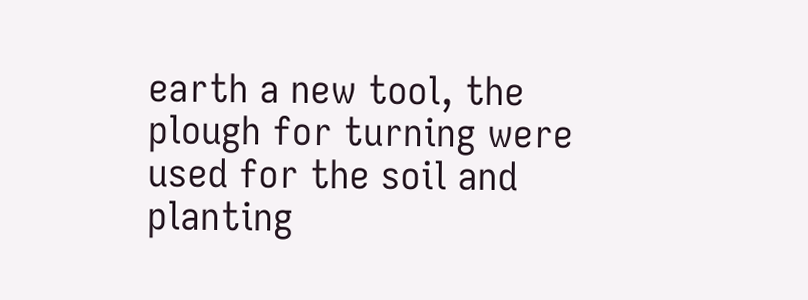earth a new tool, the plough for turning were used for the soil and planting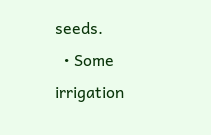seeds.
  • Some irrigation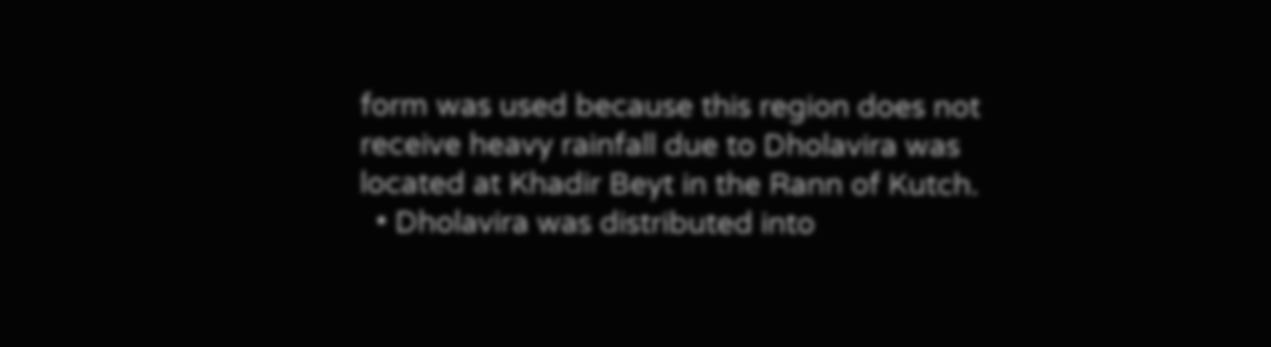form was used because this region does not receive heavy rainfall due to Dholavira was located at Khadir Beyt in the Rann of Kutch.
  • Dholavira was distributed into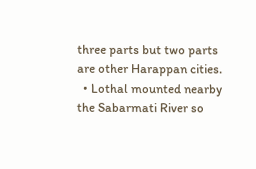three parts but two parts are other Harappan cities.
  • Lothal mounted nearby the Sabarmati River so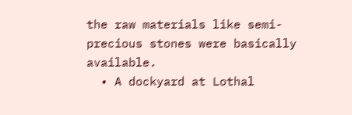the raw materials like semi-precious stones were basically available.
  • A dockyard at Lothal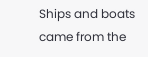Ships and boats came from the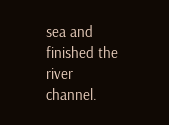sea and finished the river channel.